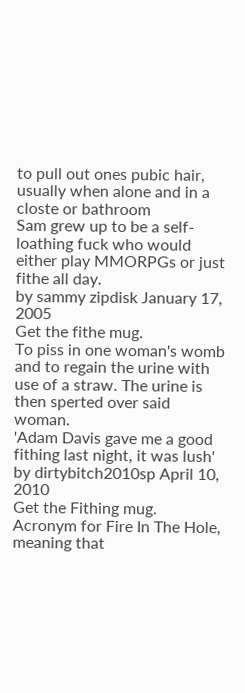to pull out ones pubic hair, usually when alone and in a closte or bathroom
Sam grew up to be a self-loathing fuck who would either play MMORPGs or just fithe all day.
by sammy zipdisk January 17, 2005
Get the fithe mug.
To piss in one woman's womb and to regain the urine with use of a straw. The urine is then sperted over said woman.
'Adam Davis gave me a good fithing last night, it was lush'
by dirtybitch2010sp April 10, 2010
Get the Fithing mug.
Acronym for Fire In The Hole, meaning that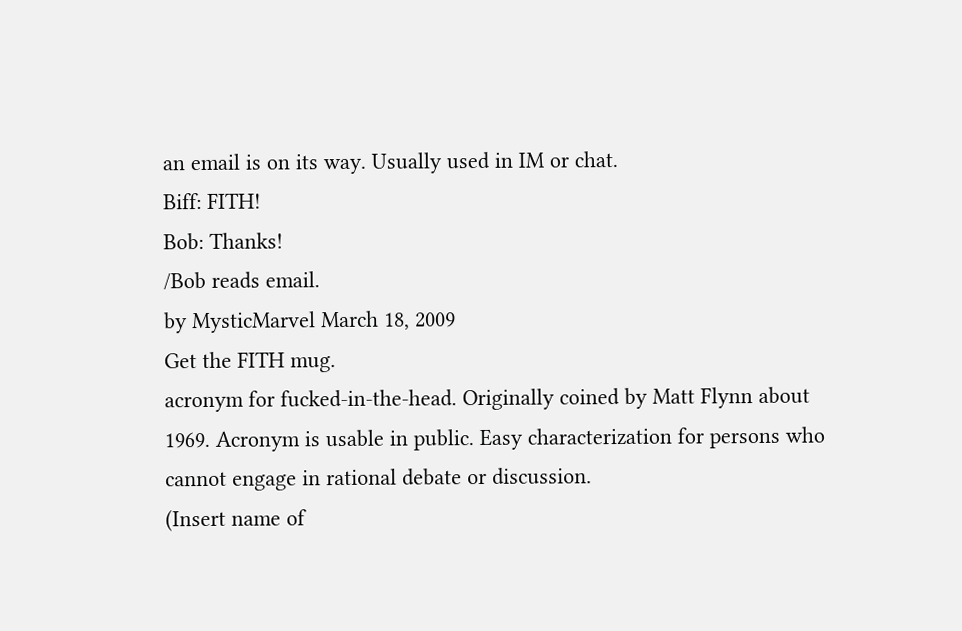an email is on its way. Usually used in IM or chat.
Biff: FITH!
Bob: Thanks!
/Bob reads email.
by MysticMarvel March 18, 2009
Get the FITH mug.
acronym for fucked-in-the-head. Originally coined by Matt Flynn about 1969. Acronym is usable in public. Easy characterization for persons who cannot engage in rational debate or discussion.
(Insert name of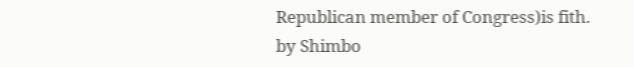Republican member of Congress)is fith.
by Shimbo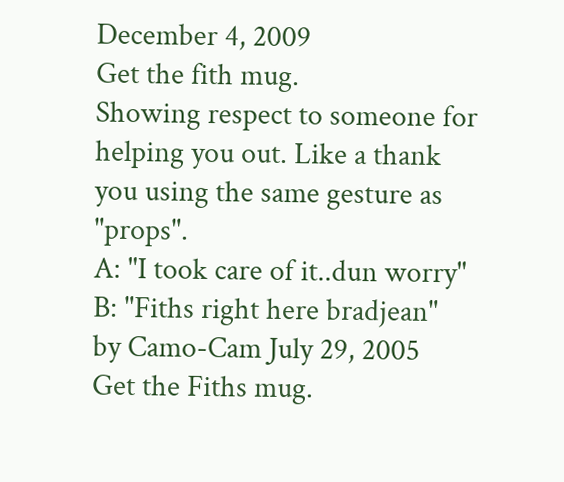December 4, 2009
Get the fith mug.
Showing respect to someone for helping you out. Like a thank you using the same gesture as "props".
A: "I took care of it..dun worry"
B: "Fiths right here bradjean"
by Camo-Cam July 29, 2005
Get the Fiths mug.